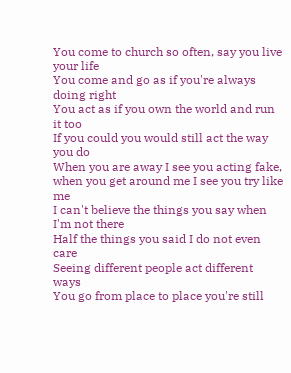You come to church so often, say you live your life
You come and go as if you're always doing right
You act as if you own the world and run it too
If you could you would still act the way you do
When you are away I see you acting fake,
when you get around me I see you try like me
I can't believe the things you say when I'm not there
Half the things you said I do not even care
Seeing different people act different ways
You go from place to place you're still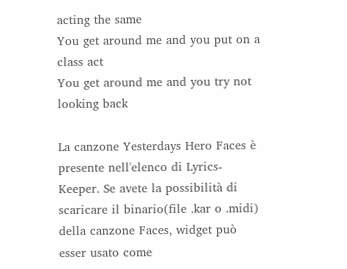acting the same
You get around me and you put on a class act
You get around me and you try not looking back

La canzone Yesterdays Hero Faces è presente nell'elenco di Lyrics-Keeper. Se avete la possibilità di scaricare il binario(file .kar o .midi) della canzone Faces, widget può esser usato come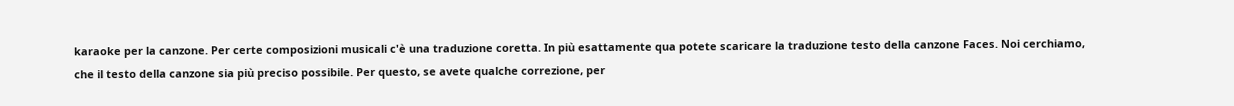karaoke per la canzone. Per certe composizioni musicali c'è una traduzione coretta. In più esattamente qua potete scaricare la traduzione testo della canzone Faces. Noi cerchiamo, che il testo della canzone sia più preciso possibile. Per questo, se avete qualche correzione, per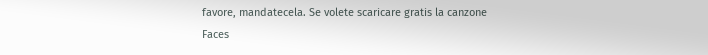favore, mandatecela. Se volete scaricare gratis la canzone Faces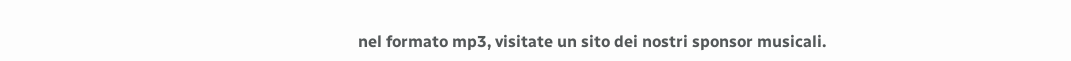nel formato mp3, visitate un sito dei nostri sponsor musicali.